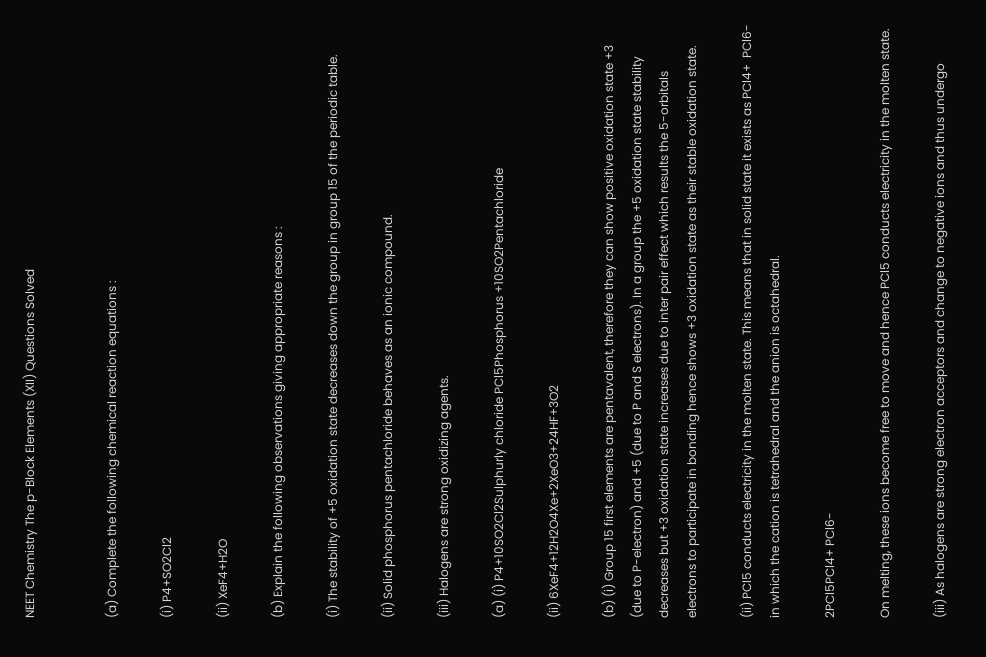NEET Chemistry The p-Block Elements (XII) Questions Solved


(a) Complete the following chemical reaction equations :

(i) P4+SO2Cl2

(ii) XeF4+H2O

(b) Explain the following observations giving appropriate reasons :

(i) The stability of +5 oxidation state decreases down the group in group 15 of the periodic table.

(ii) Solid phosphorus pentachloride behaves as an ionic compound.

(iii) Halogens are strong oxidizing agents.

(a) (i) P4+10SO2Cl2Sulphurly chloride PCl5Phosphorus +10SO2Pentachloride

(ii) 6XeF4+12H2O4Xe+2XeO3+24HF+3O2

(b) (i) Group 15 first elements are pentavalent, therefore they can show positive oxidation state +3 (due to P-electron) and +5 (due to P and S electrons). In a group the +5 oxidation state stability decreases but +3 oxidation state increases due to inter pair effect which results the 5-orbitals electrons to participate in bonding hence shows +3 oxidation state as their stable oxidation state.

(ii) PCl5 conducts electricity in the molten state. This means that in solid state it exists as PCl4+  PCl6- in which the cation is tetrahedral and the anion is octahedral.

2PCl5PCl4+ PCl6-

On melting, these ions become free to move and hence PCl5 conducts electricity in the molten state.

(iii) As halogens are strong electron acceptors and change to negative ions and thus undergo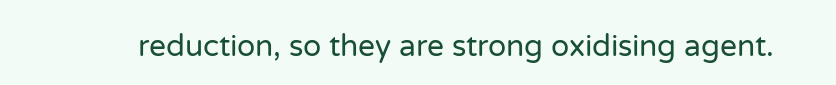reduction, so they are strong oxidising agent.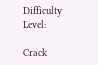Difficulty Level:

Crack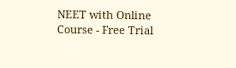NEET with Online Course - Free Trial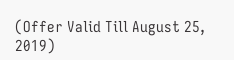(Offer Valid Till August 25, 2019)